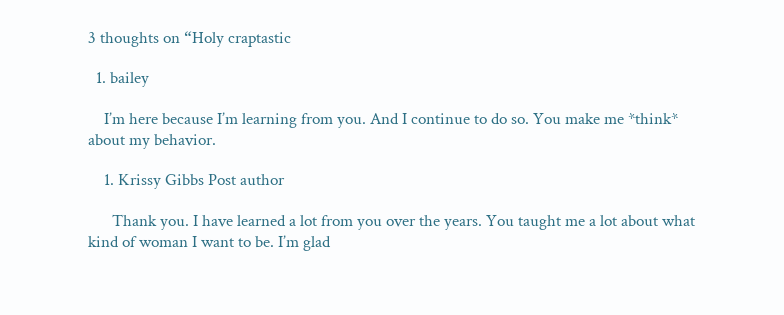3 thoughts on “Holy craptastic

  1. bailey

    I’m here because I’m learning from you. And I continue to do so. You make me *think* about my behavior.

    1. Krissy Gibbs Post author

      Thank you. I have learned a lot from you over the years. You taught me a lot about what kind of woman I want to be. I’m glad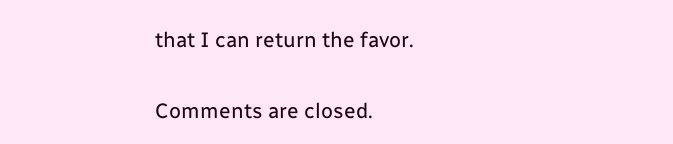that I can return the favor.

Comments are closed.